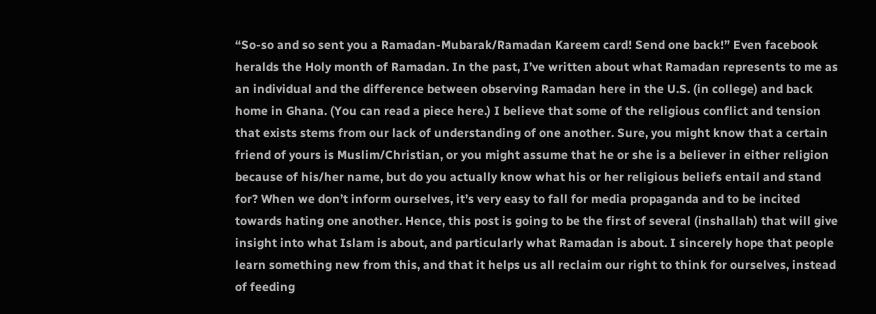“So-so and so sent you a Ramadan-Mubarak/Ramadan Kareem card! Send one back!” Even facebook heralds the Holy month of Ramadan. In the past, I’ve written about what Ramadan represents to me as an individual and the difference between observing Ramadan here in the U.S. (in college) and back home in Ghana. (You can read a piece here.) I believe that some of the religious conflict and tension that exists stems from our lack of understanding of one another. Sure, you might know that a certain friend of yours is Muslim/Christian, or you might assume that he or she is a believer in either religion because of his/her name, but do you actually know what his or her religious beliefs entail and stand for? When we don’t inform ourselves, it’s very easy to fall for media propaganda and to be incited towards hating one another. Hence, this post is going to be the first of several (inshallah) that will give insight into what Islam is about, and particularly what Ramadan is about. I sincerely hope that people learn something new from this, and that it helps us all reclaim our right to think for ourselves, instead of feeding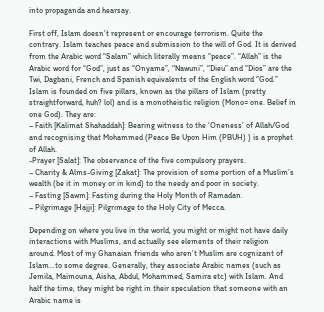into propaganda and hearsay.

First off, Islam doesn’t represent or encourage terrorism. Quite the contrary. Islam teaches peace and submission to the will of God. It is derived from the Arabic word “Salam” which literally means “peace”. “Allah” is the Arabic word for “God”, just as “Onyame”, “Nawuni”, “Dieu” and “Dios” are the Twi, Dagbani, French and Spanish equivalents of the English word “God.” Islam is founded on five pillars, known as the pillars of Islam (pretty straightforward, huh? lol) and is a monotheistic religion (Mono= one. Belief in one God). They are:
– Faith [Kalimat Shahaddah]: Bearing witness to the ‘Oneness’ of Allah/God and recognising that Mohammed (Peace Be Upon Him (PBUH) ) is a prophet of Allah.
-Prayer [Salat]: The observance of the five compulsory prayers.
– Charity & Alms-Giving [Zakat]: The provision of some portion of a Muslim’s wealth (be it in money or in kind) to the needy and poor in society.
– Fasting [Sawm]: Fasting during the Holy Month of Ramadan.
– Pilgrimage [Hajji]: Pilgrimage to the Holy City of Mecca.

Depending on where you live in the world, you might or might not have daily interactions with Muslims, and actually see elements of their religion around. Most of my Ghanaian friends who aren’t Muslim are cognizant of Islam…to some degree. Generally, they associate Arabic names (such as Jemila, Maimouna, Aisha, Abdul, Mohammed, Samira etc) with Islam. And half the time, they might be right in their speculation that someone with an Arabic name is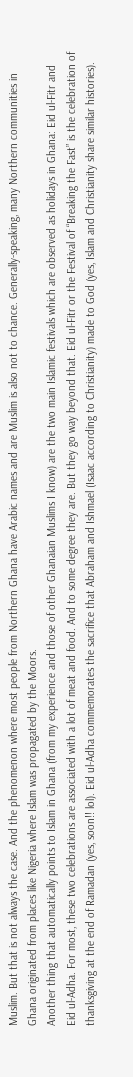Muslim. But that is not always the case. And the phenomenon where most people from Northern Ghana have Arabic names and are Muslim is also not to chance. Generally-speaking, many Northern communities in Ghana originated from places like Nigeria where Islam was propagated by the Moors.
Another thing that automatically points to Islam in Ghana (from my experience and those of other Ghanaian Muslims I know) are the two main Islamic festivals which are observed as holidays in Ghana: Eid ul-Fitr and Eid ul-Adha. For most, these two celebrations are associated with a lot of meat and food. And to some degree they are. But they go way beyond that. Eid ul-Fitr or the Festival of “Breaking the Fast” is the celebration of thanksgiving at the end of Ramadan (yes, soon!! lol). Eid ul-Adha commemorates the sacrifice that Abraham and Ishmael (Isaac according to Christianity) made to God (yes, Islam and Christianity share similar histories).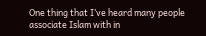One thing that I’ve heard many people associate Islam with in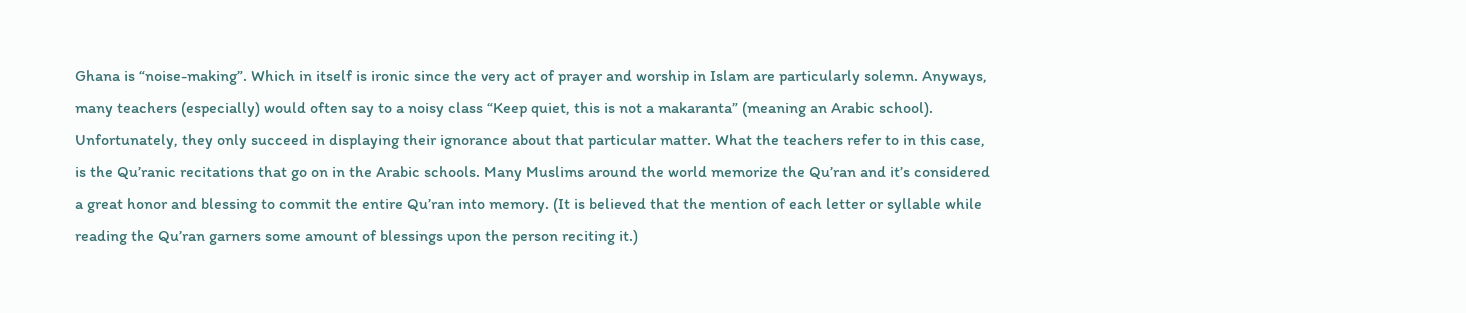Ghana is “noise-making”. Which in itself is ironic since the very act of prayer and worship in Islam are particularly solemn. Anyways, many teachers (especially) would often say to a noisy class “Keep quiet, this is not a makaranta” (meaning an Arabic school). Unfortunately, they only succeed in displaying their ignorance about that particular matter. What the teachers refer to in this case, is the Qu’ranic recitations that go on in the Arabic schools. Many Muslims around the world memorize the Qu’ran and it’s considered a great honor and blessing to commit the entire Qu’ran into memory. (It is believed that the mention of each letter or syllable while reading the Qu’ran garners some amount of blessings upon the person reciting it.)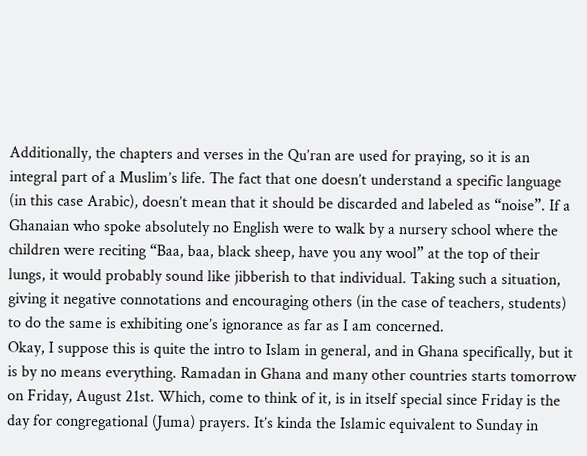Additionally, the chapters and verses in the Qu’ran are used for praying, so it is an integral part of a Muslim’s life. The fact that one doesn’t understand a specific language (in this case Arabic), doesn’t mean that it should be discarded and labeled as “noise”. If a Ghanaian who spoke absolutely no English were to walk by a nursery school where the children were reciting “Baa, baa, black sheep, have you any wool” at the top of their lungs, it would probably sound like jibberish to that individual. Taking such a situation, giving it negative connotations and encouraging others (in the case of teachers, students) to do the same is exhibiting one’s ignorance as far as I am concerned.
Okay, I suppose this is quite the intro to Islam in general, and in Ghana specifically, but it is by no means everything. Ramadan in Ghana and many other countries starts tomorrow on Friday, August 21st. Which, come to think of it, is in itself special since Friday is the day for congregational (Juma) prayers. It’s kinda the Islamic equivalent to Sunday in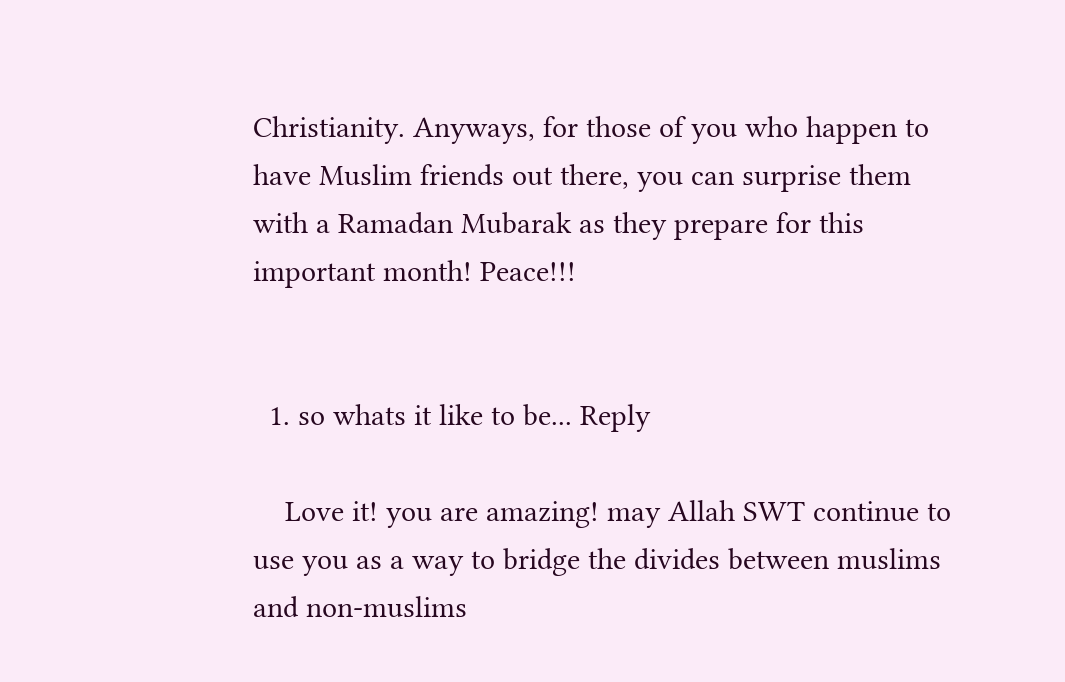Christianity. Anyways, for those of you who happen to have Muslim friends out there, you can surprise them with a Ramadan Mubarak as they prepare for this important month! Peace!!!


  1. so whats it like to be... Reply

    Love it! you are amazing! may Allah SWT continue to use you as a way to bridge the divides between muslims and non-muslims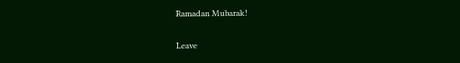Ramadan Mubarak!

Leave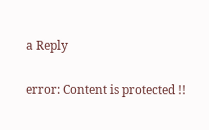a Reply

error: Content is protected !!